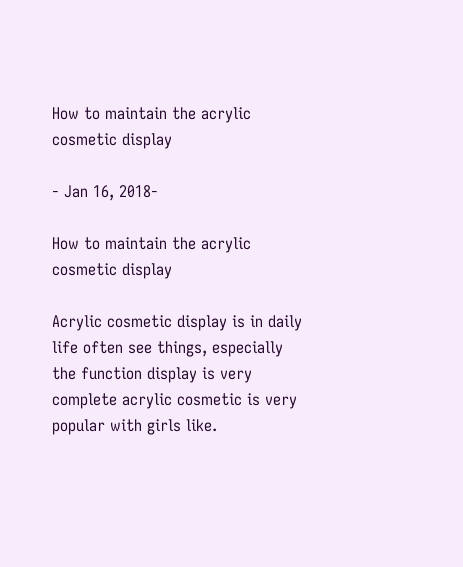How to maintain the acrylic cosmetic display

- Jan 16, 2018-

How to maintain the acrylic cosmetic display

Acrylic cosmetic display is in daily life often see things, especially the function display is very complete acrylic cosmetic is very popular with girls like.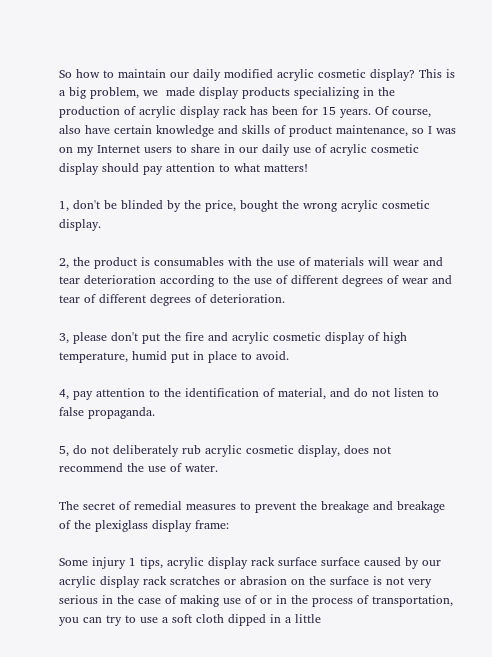So how to maintain our daily modified acrylic cosmetic display? This is a big problem, we  made display products specializing in the production of acrylic display rack has been for 15 years. Of course, also have certain knowledge and skills of product maintenance, so I was on my Internet users to share in our daily use of acrylic cosmetic display should pay attention to what matters!

1, don't be blinded by the price, bought the wrong acrylic cosmetic display.

2, the product is consumables with the use of materials will wear and tear deterioration according to the use of different degrees of wear and tear of different degrees of deterioration.

3, please don't put the fire and acrylic cosmetic display of high temperature, humid put in place to avoid.

4, pay attention to the identification of material, and do not listen to false propaganda.

5, do not deliberately rub acrylic cosmetic display, does not recommend the use of water.

The secret of remedial measures to prevent the breakage and breakage of the plexiglass display frame:

Some injury 1 tips, acrylic display rack surface surface caused by our acrylic display rack scratches or abrasion on the surface is not very serious in the case of making use of or in the process of transportation, you can try to use a soft cloth dipped in a little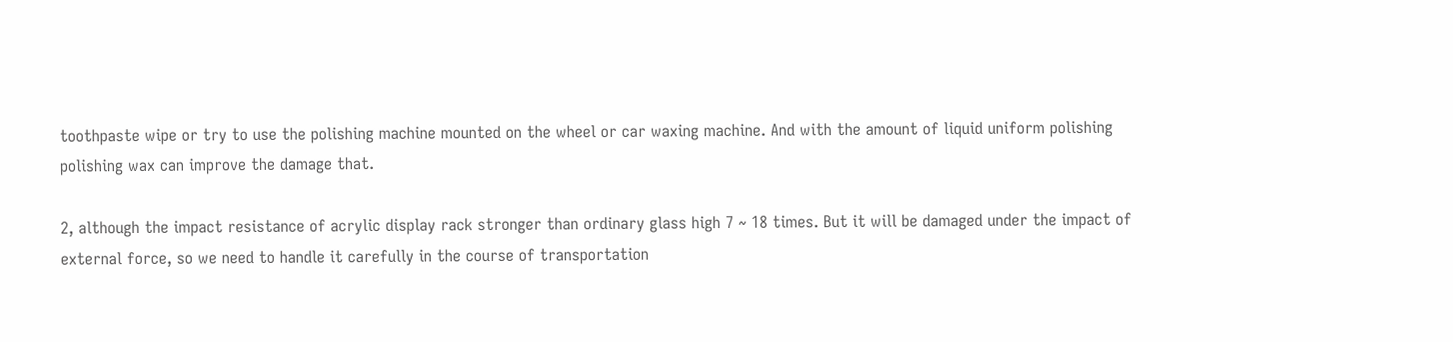toothpaste wipe or try to use the polishing machine mounted on the wheel or car waxing machine. And with the amount of liquid uniform polishing polishing wax can improve the damage that.

2, although the impact resistance of acrylic display rack stronger than ordinary glass high 7 ~ 18 times. But it will be damaged under the impact of external force, so we need to handle it carefully in the course of transportation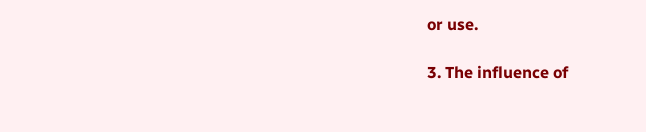or use.

3. The influence of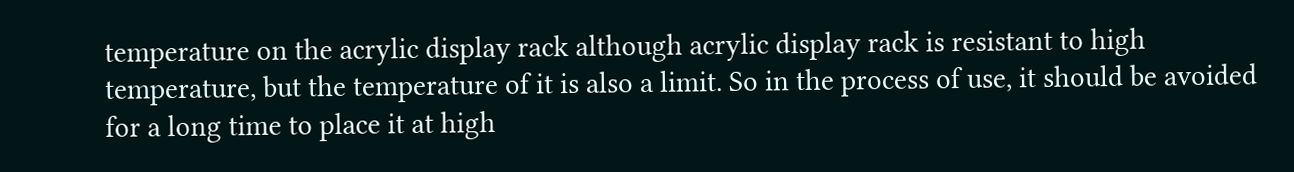temperature on the acrylic display rack although acrylic display rack is resistant to high temperature, but the temperature of it is also a limit. So in the process of use, it should be avoided for a long time to place it at high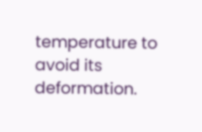temperature to avoid its deformation.